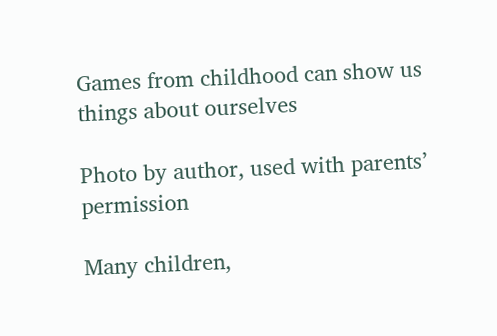Games from childhood can show us things about ourselves

Photo by author, used with parents’ permission

Many children,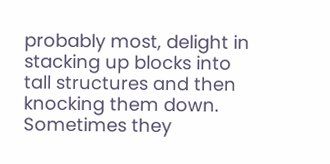probably most, delight in stacking up blocks into tall structures and then knocking them down. Sometimes they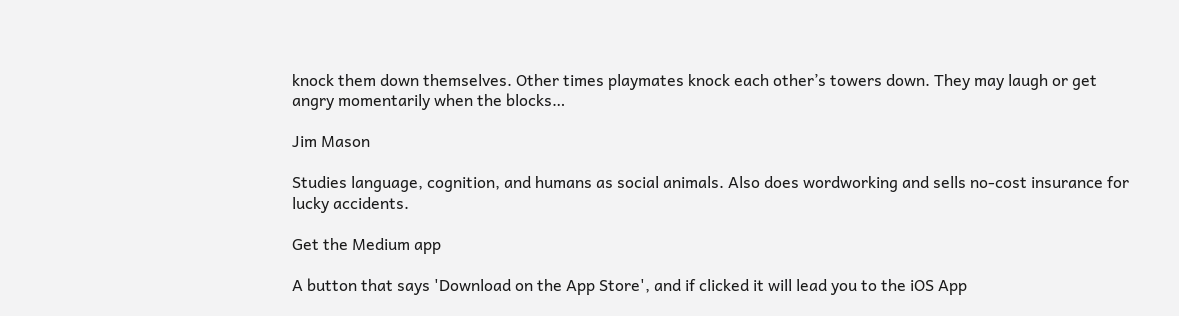knock them down themselves. Other times playmates knock each other’s towers down. They may laugh or get angry momentarily when the blocks…

Jim Mason

Studies language, cognition, and humans as social animals. Also does wordworking and sells no-cost insurance for lucky accidents.

Get the Medium app

A button that says 'Download on the App Store', and if clicked it will lead you to the iOS App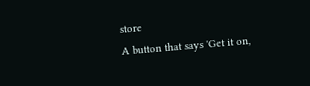store
A button that says 'Get it on,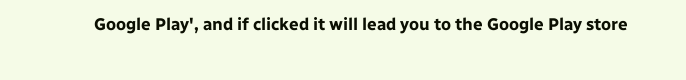Google Play', and if clicked it will lead you to the Google Play store